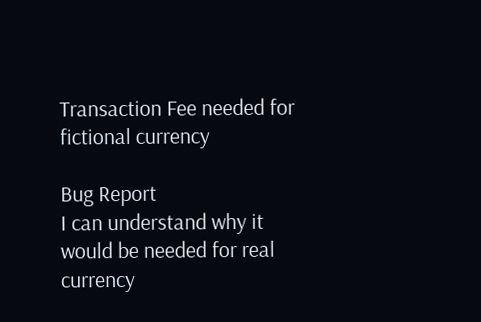Transaction Fee needed for fictional currency

Bug Report
I can understand why it would be needed for real currency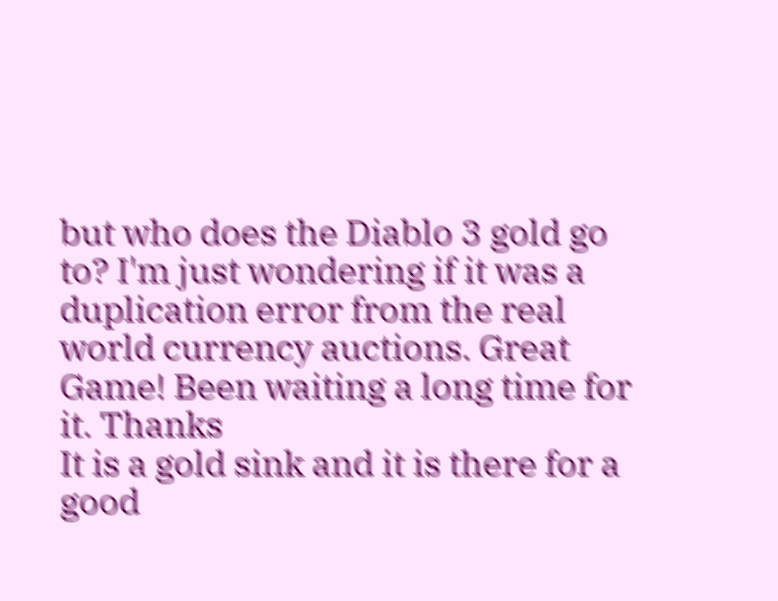but who does the Diablo 3 gold go to? I'm just wondering if it was a duplication error from the real world currency auctions. Great Game! Been waiting a long time for it. Thanks
It is a gold sink and it is there for a good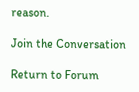reason.

Join the Conversation

Return to Forum